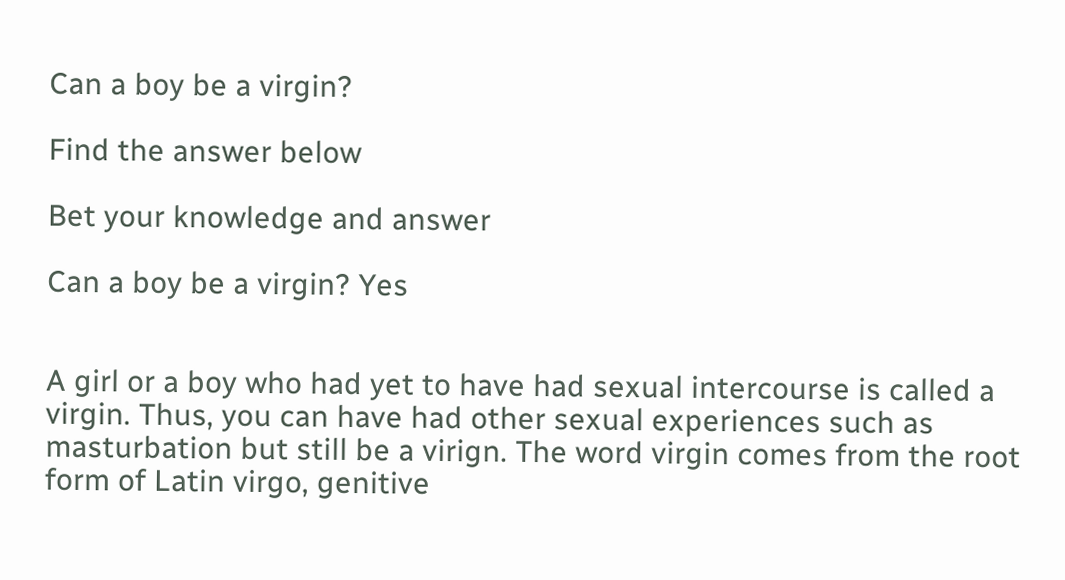Can a boy be a virgin?

Find the answer below

Bet your knowledge and answer

Can a boy be a virgin? Yes


A girl or a boy who had yet to have had sexual intercourse is called a virgin. Thus, you can have had other sexual experiences such as masturbation but still be a virign. The word virgin comes from the root form of Latin virgo, genitive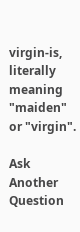virgin-is, literally meaning "maiden" or "virgin".

Ask Another Question